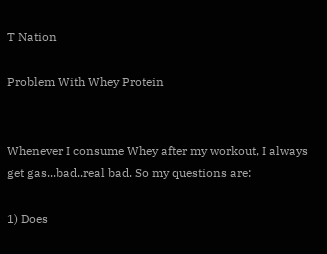T Nation

Problem With Whey Protein


Whenever I consume Whey after my workout, I always get gas...bad..real bad. So my questions are:

1) Does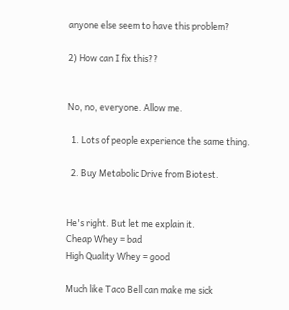anyone else seem to have this problem?

2) How can I fix this??


No, no, everyone. Allow me.

  1. Lots of people experience the same thing.

  2. Buy Metabolic Drive from Biotest.


He's right. But let me explain it.
Cheap Whey = bad
High Quality Whey = good

Much like Taco Bell can make me sick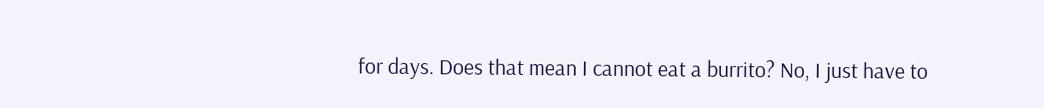for days. Does that mean I cannot eat a burrito? No, I just have to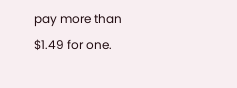pay more than $1.49 for one.